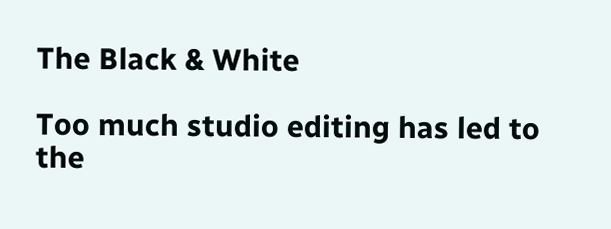The Black & White

Too much studio editing has led to the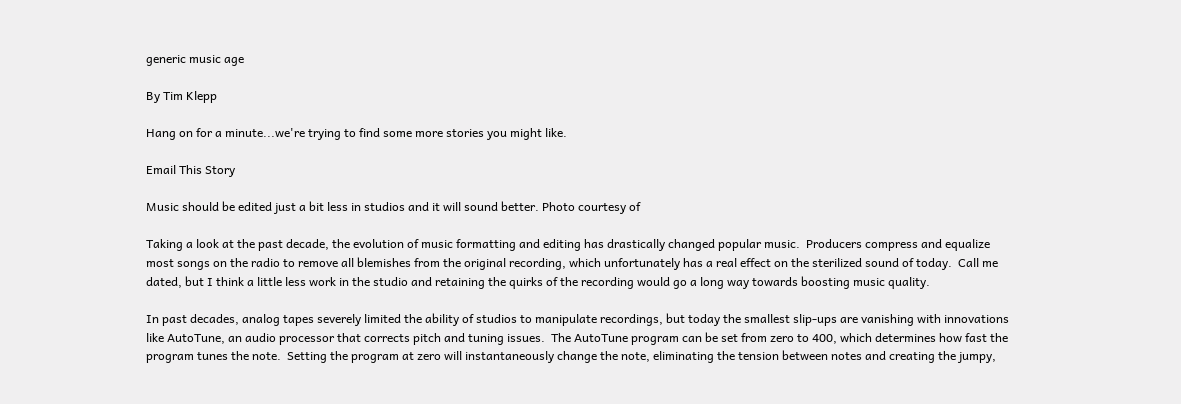generic music age

By Tim Klepp

Hang on for a minute...we're trying to find some more stories you might like.

Email This Story

Music should be edited just a bit less in studios and it will sound better. Photo courtesy of

Taking a look at the past decade, the evolution of music formatting and editing has drastically changed popular music.  Producers compress and equalize most songs on the radio to remove all blemishes from the original recording, which unfortunately has a real effect on the sterilized sound of today.  Call me dated, but I think a little less work in the studio and retaining the quirks of the recording would go a long way towards boosting music quality.

In past decades, analog tapes severely limited the ability of studios to manipulate recordings, but today the smallest slip-ups are vanishing with innovations like AutoTune, an audio processor that corrects pitch and tuning issues.  The AutoTune program can be set from zero to 400, which determines how fast the program tunes the note.  Setting the program at zero will instantaneously change the note, eliminating the tension between notes and creating the jumpy,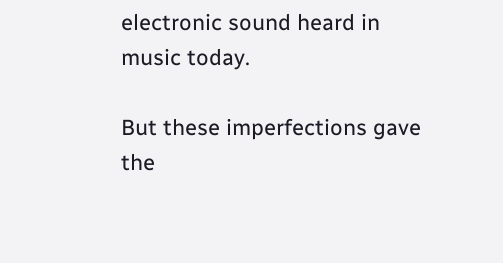electronic sound heard in music today.

But these imperfections gave the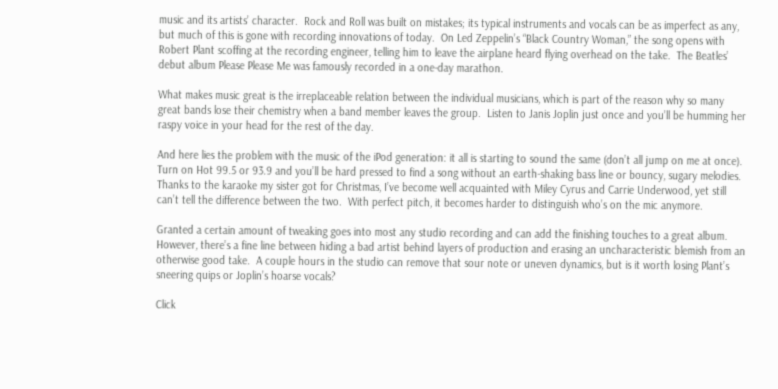music and its artists’ character.  Rock and Roll was built on mistakes; its typical instruments and vocals can be as imperfect as any, but much of this is gone with recording innovations of today.  On Led Zeppelin’s “Black Country Woman,” the song opens with Robert Plant scoffing at the recording engineer, telling him to leave the airplane heard flying overhead on the take.  The Beatles’ debut album Please Please Me was famously recorded in a one-day marathon.

What makes music great is the irreplaceable relation between the individual musicians, which is part of the reason why so many great bands lose their chemistry when a band member leaves the group.  Listen to Janis Joplin just once and you’ll be humming her raspy voice in your head for the rest of the day.

And here lies the problem with the music of the iPod generation: it all is starting to sound the same (don’t all jump on me at once).  Turn on Hot 99.5 or 93.9 and you’ll be hard pressed to find a song without an earth-shaking bass line or bouncy, sugary melodies.  Thanks to the karaoke my sister got for Christmas, I’ve become well acquainted with Miley Cyrus and Carrie Underwood, yet still can’t tell the difference between the two.  With perfect pitch, it becomes harder to distinguish who’s on the mic anymore.

Granted a certain amount of tweaking goes into most any studio recording and can add the finishing touches to a great album.  However, there’s a fine line between hiding a bad artist behind layers of production and erasing an uncharacteristic blemish from an otherwise good take.  A couple hours in the studio can remove that sour note or uneven dynamics, but is it worth losing Plant’s sneering quips or Joplin’s hoarse vocals?

Click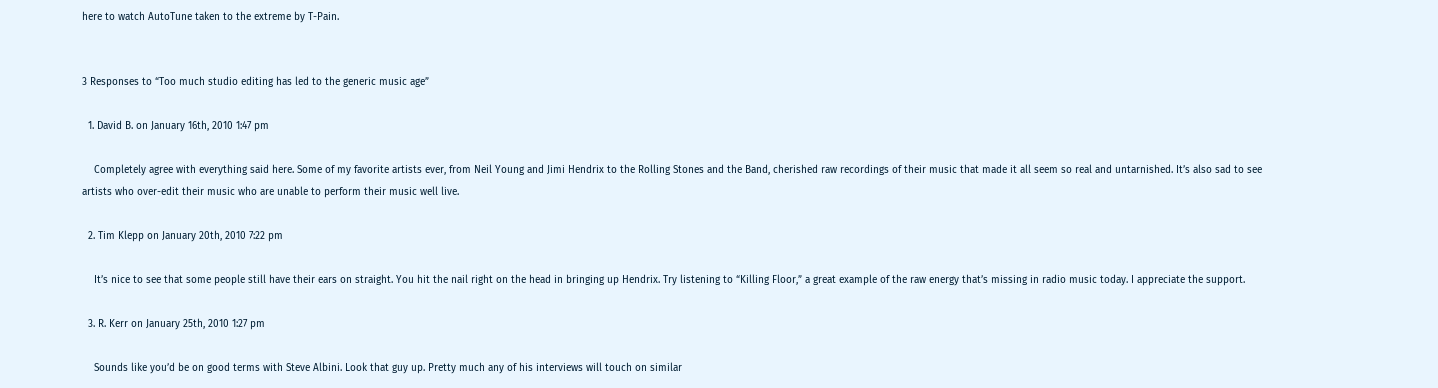here to watch AutoTune taken to the extreme by T-Pain.


3 Responses to “Too much studio editing has led to the generic music age”

  1. David B. on January 16th, 2010 1:47 pm

    Completely agree with everything said here. Some of my favorite artists ever, from Neil Young and Jimi Hendrix to the Rolling Stones and the Band, cherished raw recordings of their music that made it all seem so real and untarnished. It’s also sad to see artists who over-edit their music who are unable to perform their music well live.

  2. Tim Klepp on January 20th, 2010 7:22 pm

    It’s nice to see that some people still have their ears on straight. You hit the nail right on the head in bringing up Hendrix. Try listening to “Killing Floor,” a great example of the raw energy that’s missing in radio music today. I appreciate the support.

  3. R. Kerr on January 25th, 2010 1:27 pm

    Sounds like you’d be on good terms with Steve Albini. Look that guy up. Pretty much any of his interviews will touch on similar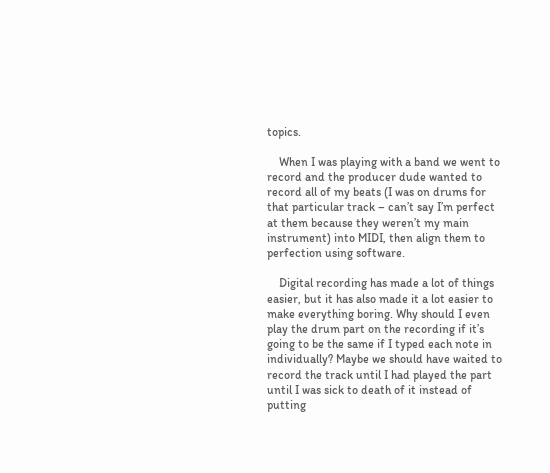topics.

    When I was playing with a band we went to record and the producer dude wanted to record all of my beats (I was on drums for that particular track – can’t say I’m perfect at them because they weren’t my main instrument) into MIDI, then align them to perfection using software.

    Digital recording has made a lot of things easier, but it has also made it a lot easier to make everything boring. Why should I even play the drum part on the recording if it’s going to be the same if I typed each note in individually? Maybe we should have waited to record the track until I had played the part until I was sick to death of it instead of putting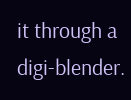it through a digi-blender.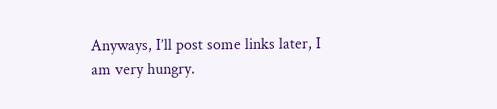Anyways, I’ll post some links later, I am very hungry.